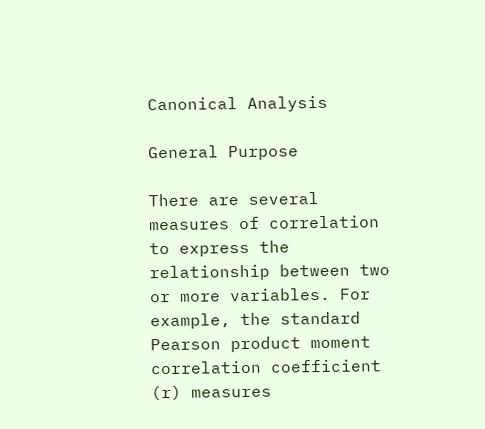Canonical Analysis

General Purpose

There are several measures of correlation to express the relationship between two or more variables. For example, the standard Pearson product moment correlation coefficient (r) measures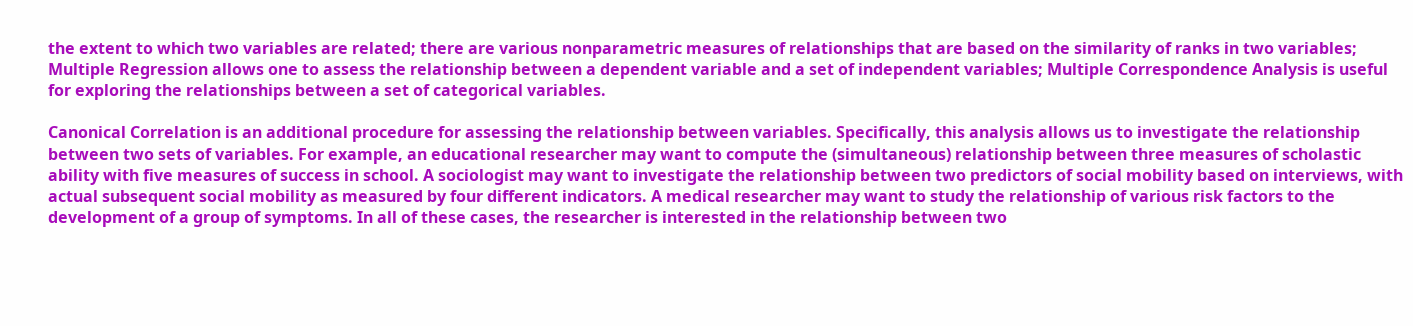the extent to which two variables are related; there are various nonparametric measures of relationships that are based on the similarity of ranks in two variables; Multiple Regression allows one to assess the relationship between a dependent variable and a set of independent variables; Multiple Correspondence Analysis is useful for exploring the relationships between a set of categorical variables.

Canonical Correlation is an additional procedure for assessing the relationship between variables. Specifically, this analysis allows us to investigate the relationship between two sets of variables. For example, an educational researcher may want to compute the (simultaneous) relationship between three measures of scholastic ability with five measures of success in school. A sociologist may want to investigate the relationship between two predictors of social mobility based on interviews, with actual subsequent social mobility as measured by four different indicators. A medical researcher may want to study the relationship of various risk factors to the development of a group of symptoms. In all of these cases, the researcher is interested in the relationship between two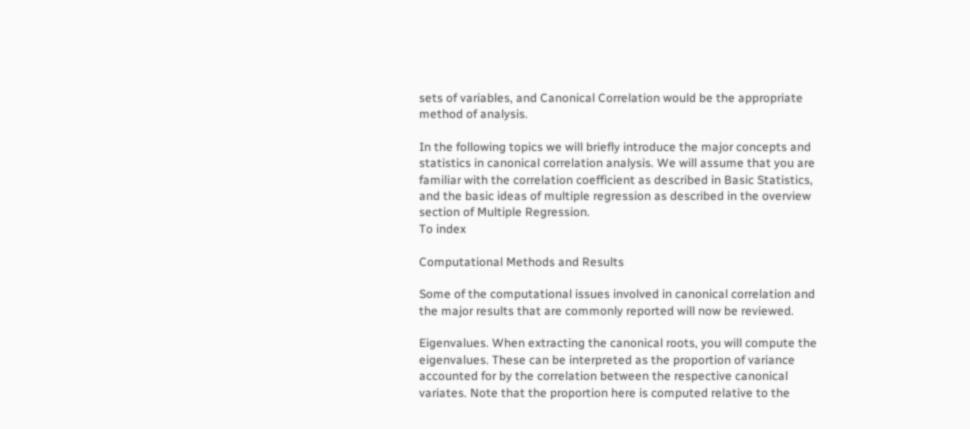sets of variables, and Canonical Correlation would be the appropriate method of analysis.

In the following topics we will briefly introduce the major concepts and statistics in canonical correlation analysis. We will assume that you are familiar with the correlation coefficient as described in Basic Statistics, and the basic ideas of multiple regression as described in the overview section of Multiple Regression.
To index

Computational Methods and Results

Some of the computational issues involved in canonical correlation and the major results that are commonly reported will now be reviewed.

Eigenvalues. When extracting the canonical roots, you will compute the eigenvalues. These can be interpreted as the proportion of variance accounted for by the correlation between the respective canonical variates. Note that the proportion here is computed relative to the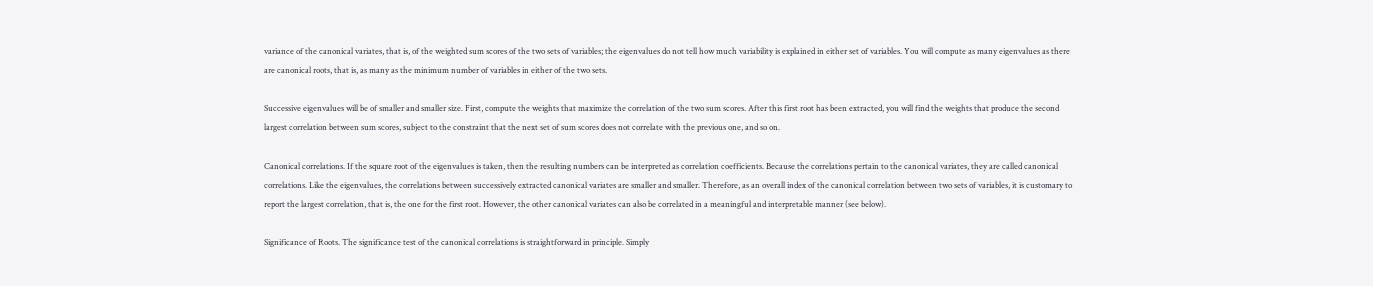variance of the canonical variates, that is, of the weighted sum scores of the two sets of variables; the eigenvalues do not tell how much variability is explained in either set of variables. You will compute as many eigenvalues as there are canonical roots, that is, as many as the minimum number of variables in either of the two sets.

Successive eigenvalues will be of smaller and smaller size. First, compute the weights that maximize the correlation of the two sum scores. After this first root has been extracted, you will find the weights that produce the second largest correlation between sum scores, subject to the constraint that the next set of sum scores does not correlate with the previous one, and so on.

Canonical correlations. If the square root of the eigenvalues is taken, then the resulting numbers can be interpreted as correlation coefficients. Because the correlations pertain to the canonical variates, they are called canonical correlations. Like the eigenvalues, the correlations between successively extracted canonical variates are smaller and smaller. Therefore, as an overall index of the canonical correlation between two sets of variables, it is customary to report the largest correlation, that is, the one for the first root. However, the other canonical variates can also be correlated in a meaningful and interpretable manner (see below).

Significance of Roots. The significance test of the canonical correlations is straightforward in principle. Simply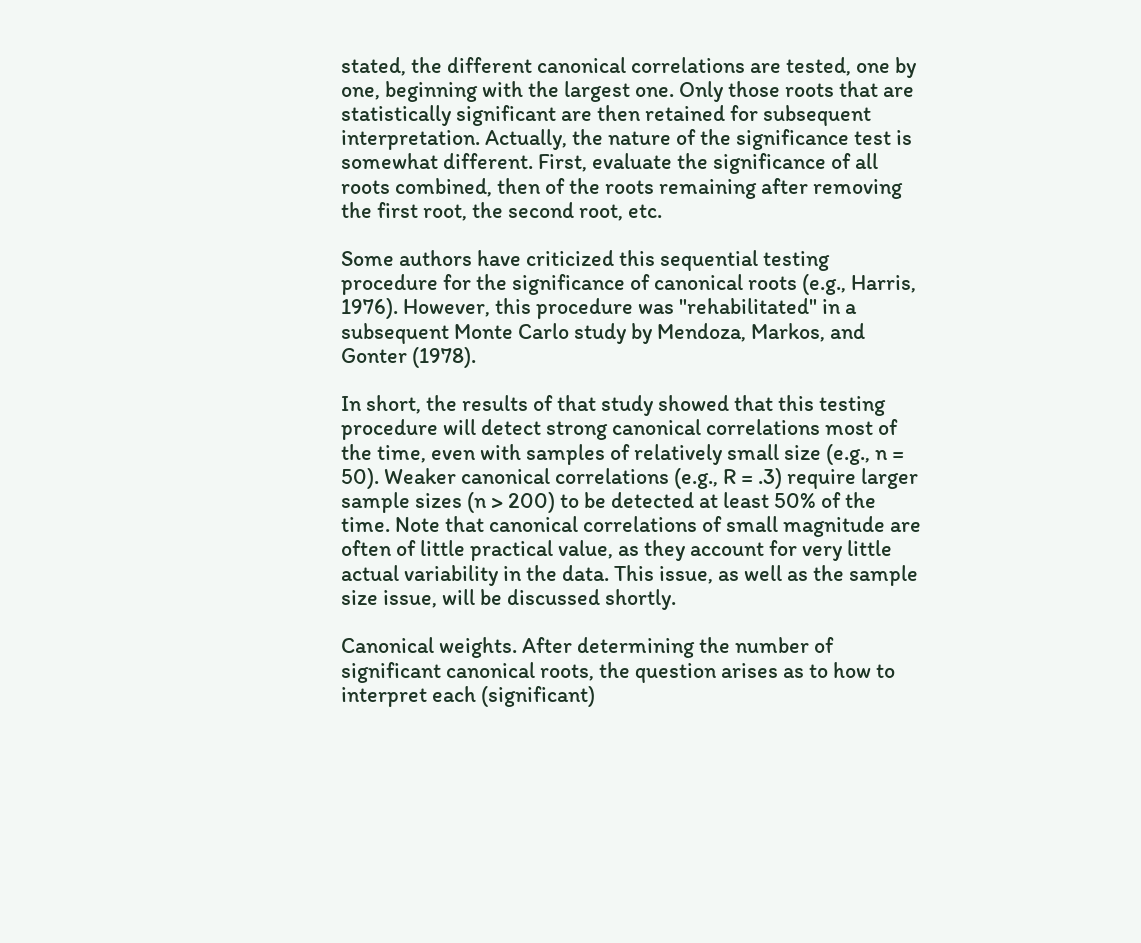stated, the different canonical correlations are tested, one by one, beginning with the largest one. Only those roots that are statistically significant are then retained for subsequent interpretation. Actually, the nature of the significance test is somewhat different. First, evaluate the significance of all roots combined, then of the roots remaining after removing the first root, the second root, etc.

Some authors have criticized this sequential testing procedure for the significance of canonical roots (e.g., Harris, 1976). However, this procedure was "rehabilitated" in a subsequent Monte Carlo study by Mendoza, Markos, and Gonter (1978).

In short, the results of that study showed that this testing procedure will detect strong canonical correlations most of the time, even with samples of relatively small size (e.g., n = 50). Weaker canonical correlations (e.g., R = .3) require larger sample sizes (n > 200) to be detected at least 50% of the time. Note that canonical correlations of small magnitude are often of little practical value, as they account for very little actual variability in the data. This issue, as well as the sample size issue, will be discussed shortly.

Canonical weights. After determining the number of significant canonical roots, the question arises as to how to interpret each (significant)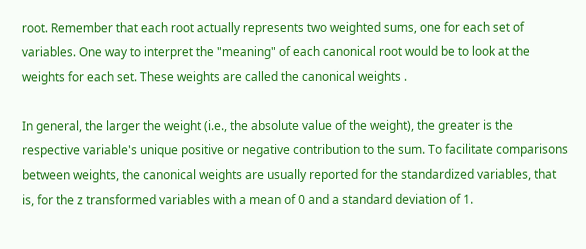root. Remember that each root actually represents two weighted sums, one for each set of variables. One way to interpret the "meaning" of each canonical root would be to look at the weights for each set. These weights are called the canonical weights .

In general, the larger the weight (i.e., the absolute value of the weight), the greater is the respective variable's unique positive or negative contribution to the sum. To facilitate comparisons between weights, the canonical weights are usually reported for the standardized variables, that is, for the z transformed variables with a mean of 0 and a standard deviation of 1.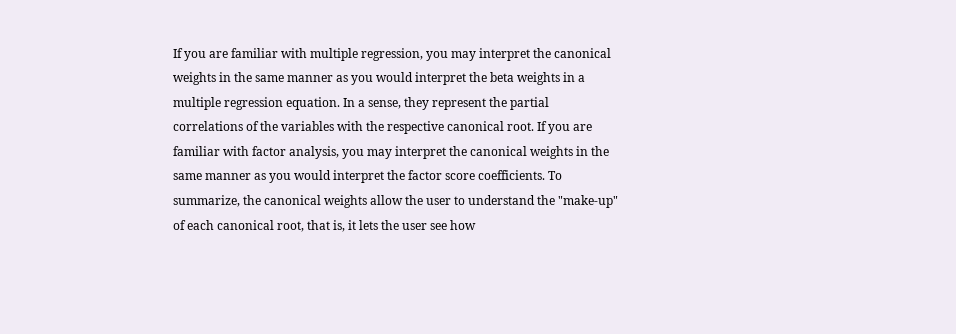If you are familiar with multiple regression, you may interpret the canonical weights in the same manner as you would interpret the beta weights in a multiple regression equation. In a sense, they represent the partial correlations of the variables with the respective canonical root. If you are familiar with factor analysis, you may interpret the canonical weights in the same manner as you would interpret the factor score coefficients. To summarize, the canonical weights allow the user to understand the "make-up" of each canonical root, that is, it lets the user see how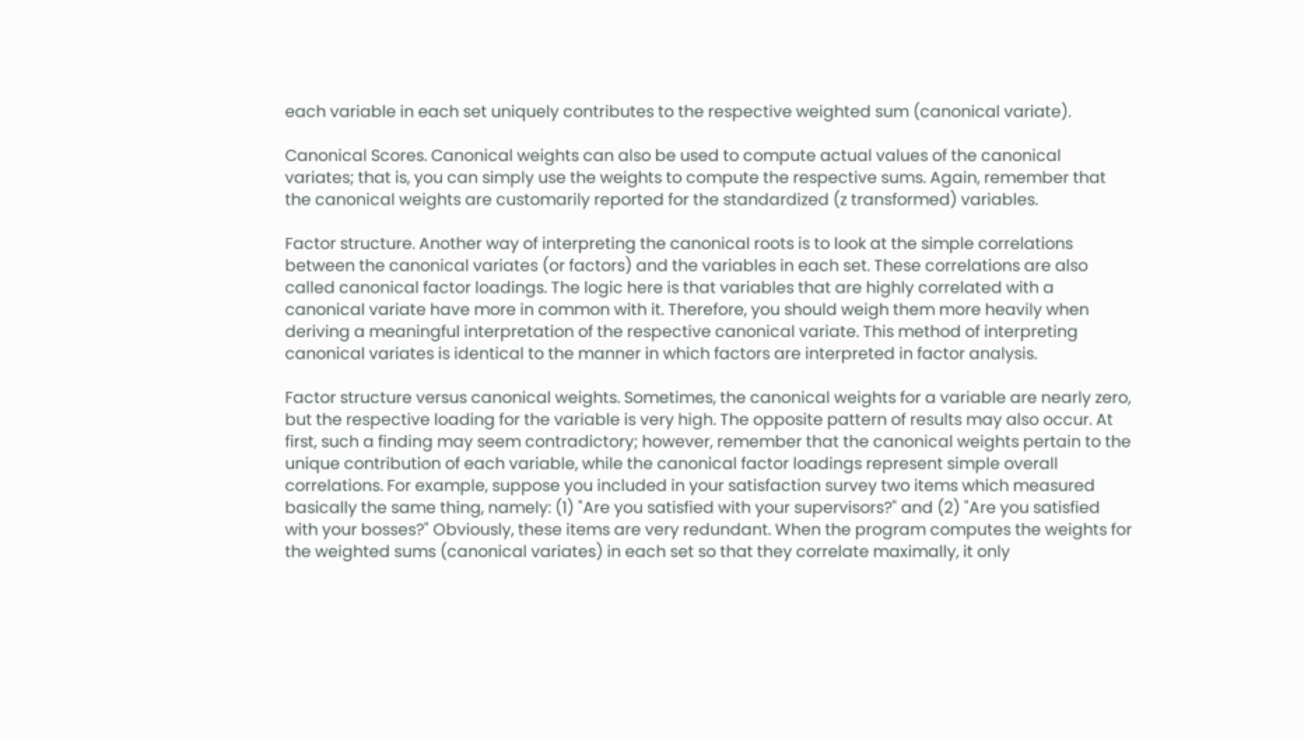each variable in each set uniquely contributes to the respective weighted sum (canonical variate).

Canonical Scores. Canonical weights can also be used to compute actual values of the canonical variates; that is, you can simply use the weights to compute the respective sums. Again, remember that the canonical weights are customarily reported for the standardized (z transformed) variables.

Factor structure. Another way of interpreting the canonical roots is to look at the simple correlations between the canonical variates (or factors) and the variables in each set. These correlations are also called canonical factor loadings. The logic here is that variables that are highly correlated with a canonical variate have more in common with it. Therefore, you should weigh them more heavily when deriving a meaningful interpretation of the respective canonical variate. This method of interpreting canonical variates is identical to the manner in which factors are interpreted in factor analysis.

Factor structure versus canonical weights. Sometimes, the canonical weights for a variable are nearly zero, but the respective loading for the variable is very high. The opposite pattern of results may also occur. At first, such a finding may seem contradictory; however, remember that the canonical weights pertain to the unique contribution of each variable, while the canonical factor loadings represent simple overall correlations. For example, suppose you included in your satisfaction survey two items which measured basically the same thing, namely: (1) "Are you satisfied with your supervisors?" and (2) "Are you satisfied with your bosses?" Obviously, these items are very redundant. When the program computes the weights for the weighted sums (canonical variates) in each set so that they correlate maximally, it only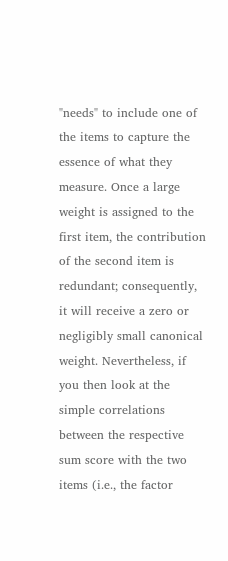"needs" to include one of the items to capture the essence of what they measure. Once a large weight is assigned to the first item, the contribution of the second item is redundant; consequently, it will receive a zero or negligibly small canonical weight. Nevertheless, if you then look at the simple correlations between the respective sum score with the two items (i.e., the factor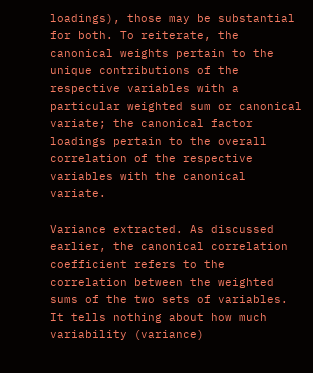loadings), those may be substantial for both. To reiterate, the canonical weights pertain to the unique contributions of the respective variables with a particular weighted sum or canonical variate; the canonical factor loadings pertain to the overall correlation of the respective variables with the canonical variate.

Variance extracted. As discussed earlier, the canonical correlation coefficient refers to the correlation between the weighted sums of the two sets of variables. It tells nothing about how much variability (variance)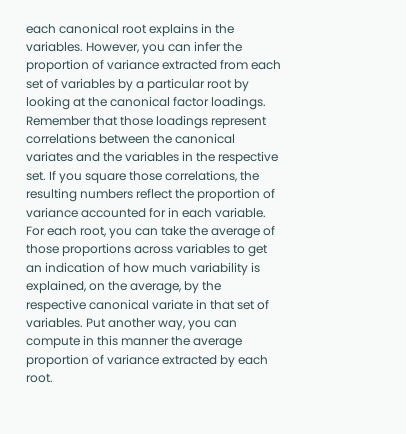each canonical root explains in the variables. However, you can infer the proportion of variance extracted from each set of variables by a particular root by looking at the canonical factor loadings. Remember that those loadings represent correlations between the canonical variates and the variables in the respective set. If you square those correlations, the resulting numbers reflect the proportion of variance accounted for in each variable. For each root, you can take the average of those proportions across variables to get an indication of how much variability is explained, on the average, by the respective canonical variate in that set of variables. Put another way, you can compute in this manner the average proportion of variance extracted by each root.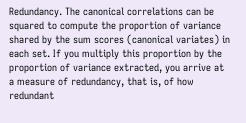Redundancy. The canonical correlations can be squared to compute the proportion of variance shared by the sum scores (canonical variates) in each set. If you multiply this proportion by the proportion of variance extracted, you arrive at a measure of redundancy, that is, of how redundant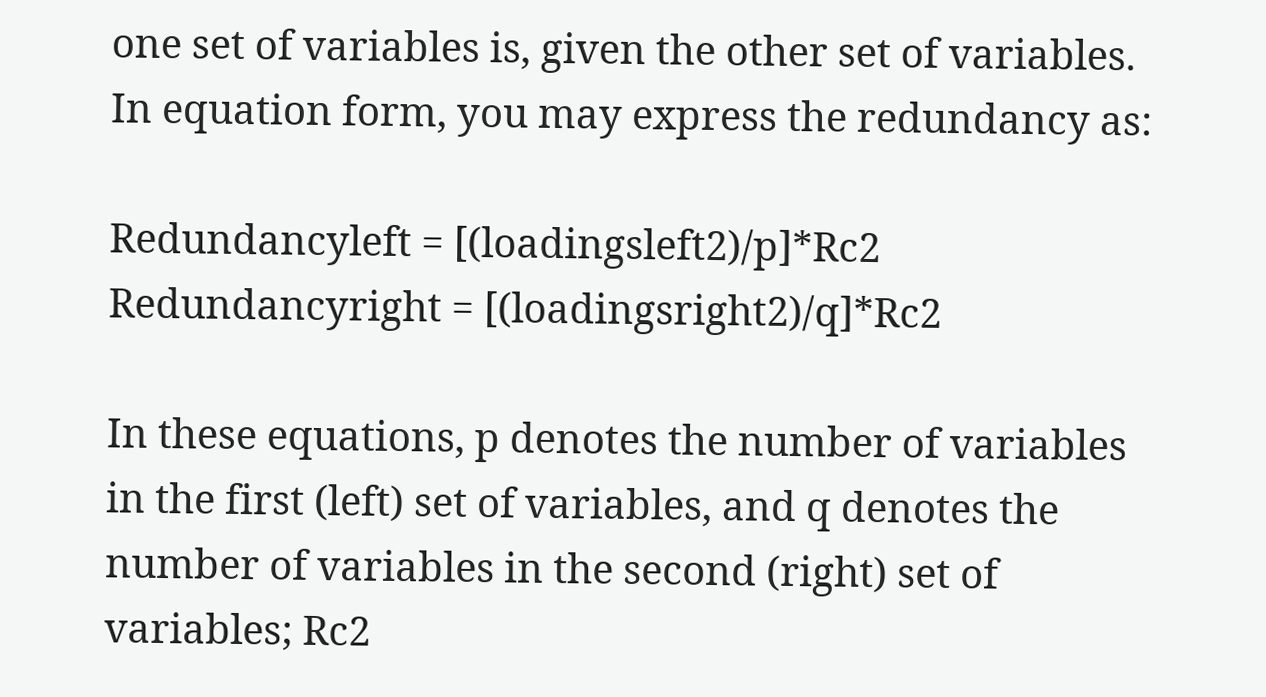one set of variables is, given the other set of variables. In equation form, you may express the redundancy as:

Redundancyleft = [(loadingsleft2)/p]*Rc2
Redundancyright = [(loadingsright2)/q]*Rc2

In these equations, p denotes the number of variables in the first (left) set of variables, and q denotes the number of variables in the second (right) set of variables; Rc2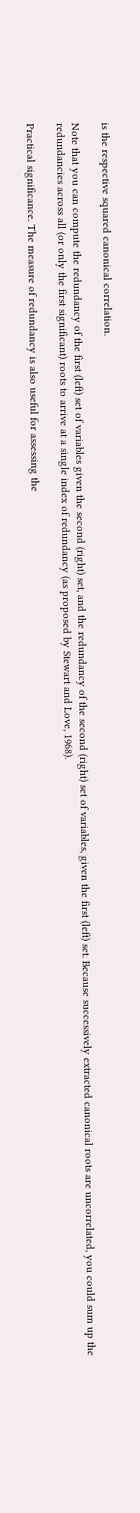is the respective squared canonical correlation.

Note that you can compute the redundancy of the first (left) set of variables given the second (right) set, and the redundancy of the second (right) set of variables, given the first (left) set. Because successively extracted canonical roots are uncorrelated, you could sum up the redundancies across all (or only the first significant) roots to arrive at a single index of redundancy (as proposed by Stewart and Love, 1968).

Practical significance. The measure of redundancy is also useful for assessing the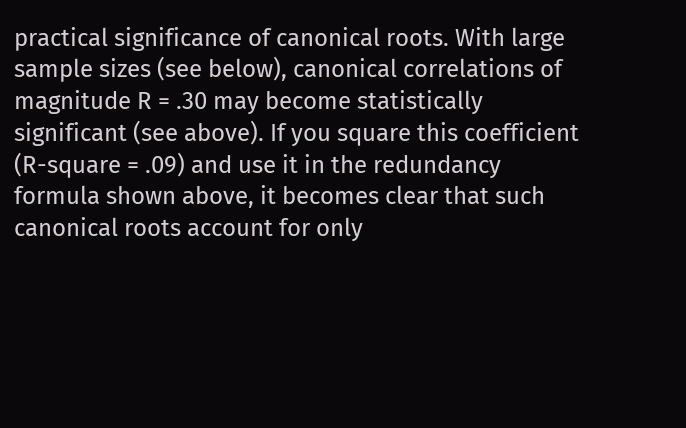practical significance of canonical roots. With large sample sizes (see below), canonical correlations of magnitude R = .30 may become statistically significant (see above). If you square this coefficient (R-square = .09) and use it in the redundancy formula shown above, it becomes clear that such canonical roots account for only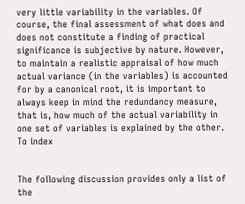very little variability in the variables. Of course, the final assessment of what does and does not constitute a finding of practical significance is subjective by nature. However, to maintain a realistic appraisal of how much actual variance (in the variables) is accounted for by a canonical root, it is important to always keep in mind the redundancy measure, that is, how much of the actual variability in one set of variables is explained by the other.
To index


The following discussion provides only a list of the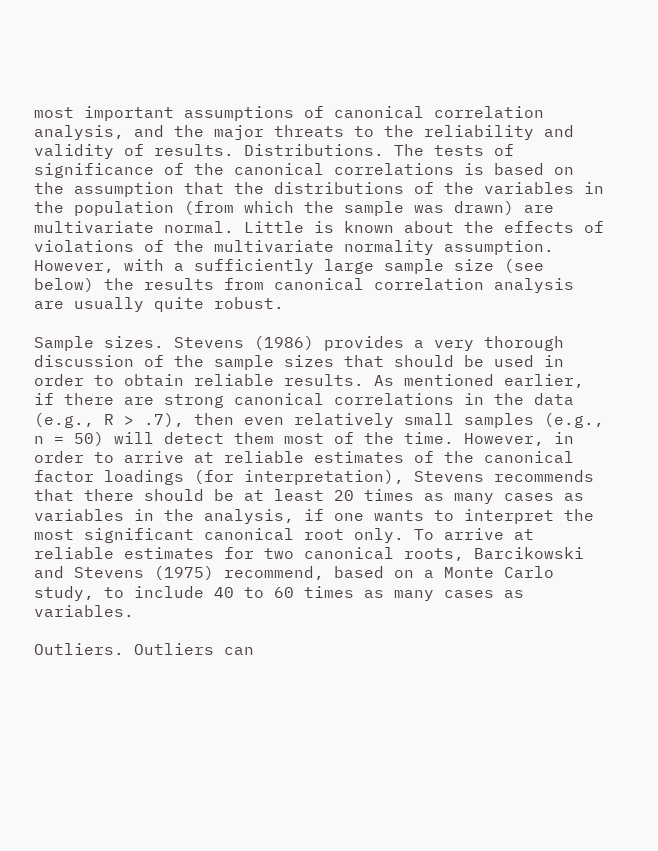most important assumptions of canonical correlation analysis, and the major threats to the reliability and validity of results. Distributions. The tests of significance of the canonical correlations is based on the assumption that the distributions of the variables in the population (from which the sample was drawn) are multivariate normal. Little is known about the effects of violations of the multivariate normality assumption. However, with a sufficiently large sample size (see below) the results from canonical correlation analysis are usually quite robust.

Sample sizes. Stevens (1986) provides a very thorough discussion of the sample sizes that should be used in order to obtain reliable results. As mentioned earlier, if there are strong canonical correlations in the data (e.g., R > .7), then even relatively small samples (e.g., n = 50) will detect them most of the time. However, in order to arrive at reliable estimates of the canonical factor loadings (for interpretation), Stevens recommends that there should be at least 20 times as many cases as variables in the analysis, if one wants to interpret the most significant canonical root only. To arrive at reliable estimates for two canonical roots, Barcikowski and Stevens (1975) recommend, based on a Monte Carlo study, to include 40 to 60 times as many cases as variables.

Outliers. Outliers can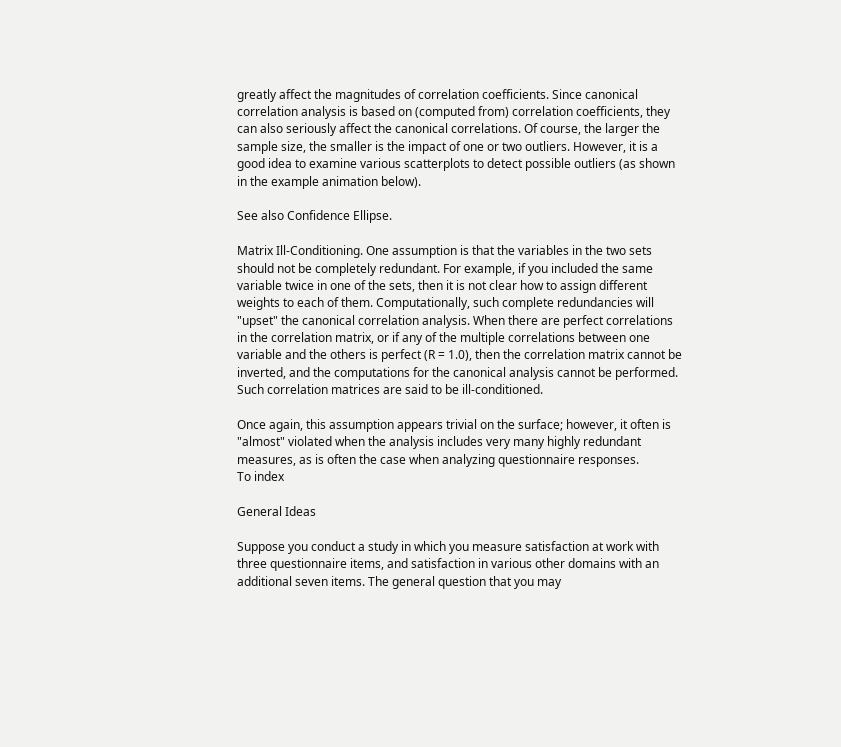greatly affect the magnitudes of correlation coefficients. Since canonical correlation analysis is based on (computed from) correlation coefficients, they can also seriously affect the canonical correlations. Of course, the larger the sample size, the smaller is the impact of one or two outliers. However, it is a good idea to examine various scatterplots to detect possible outliers (as shown in the example animation below).

See also Confidence Ellipse.

Matrix Ill-Conditioning. One assumption is that the variables in the two sets should not be completely redundant. For example, if you included the same variable twice in one of the sets, then it is not clear how to assign different weights to each of them. Computationally, such complete redundancies will "upset" the canonical correlation analysis. When there are perfect correlations in the correlation matrix, or if any of the multiple correlations between one variable and the others is perfect (R = 1.0), then the correlation matrix cannot be inverted, and the computations for the canonical analysis cannot be performed. Such correlation matrices are said to be ill-conditioned.

Once again, this assumption appears trivial on the surface; however, it often is "almost" violated when the analysis includes very many highly redundant measures, as is often the case when analyzing questionnaire responses.
To index

General Ideas

Suppose you conduct a study in which you measure satisfaction at work with three questionnaire items, and satisfaction in various other domains with an additional seven items. The general question that you may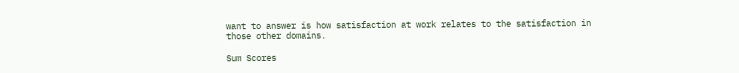want to answer is how satisfaction at work relates to the satisfaction in those other domains.

Sum Scores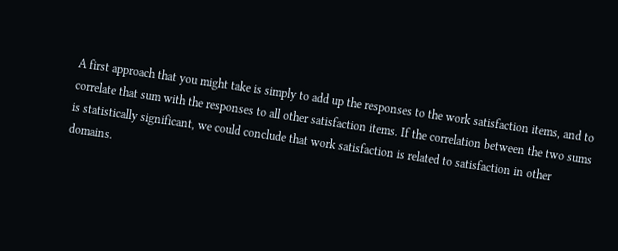A first approach that you might take is simply to add up the responses to the work satisfaction items, and to correlate that sum with the responses to all other satisfaction items. If the correlation between the two sums is statistically significant, we could conclude that work satisfaction is related to satisfaction in other domains.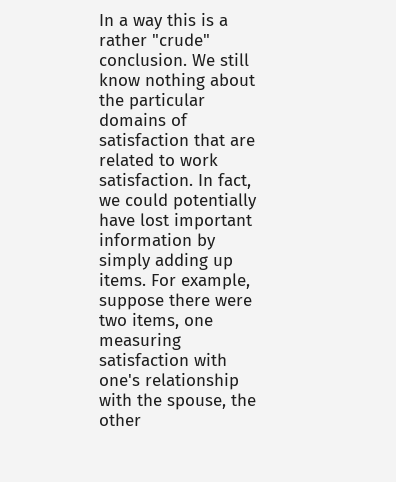In a way this is a rather "crude" conclusion. We still know nothing about the particular domains of satisfaction that are related to work satisfaction. In fact, we could potentially have lost important information by simply adding up items. For example, suppose there were two items, one measuring satisfaction with one's relationship with the spouse, the other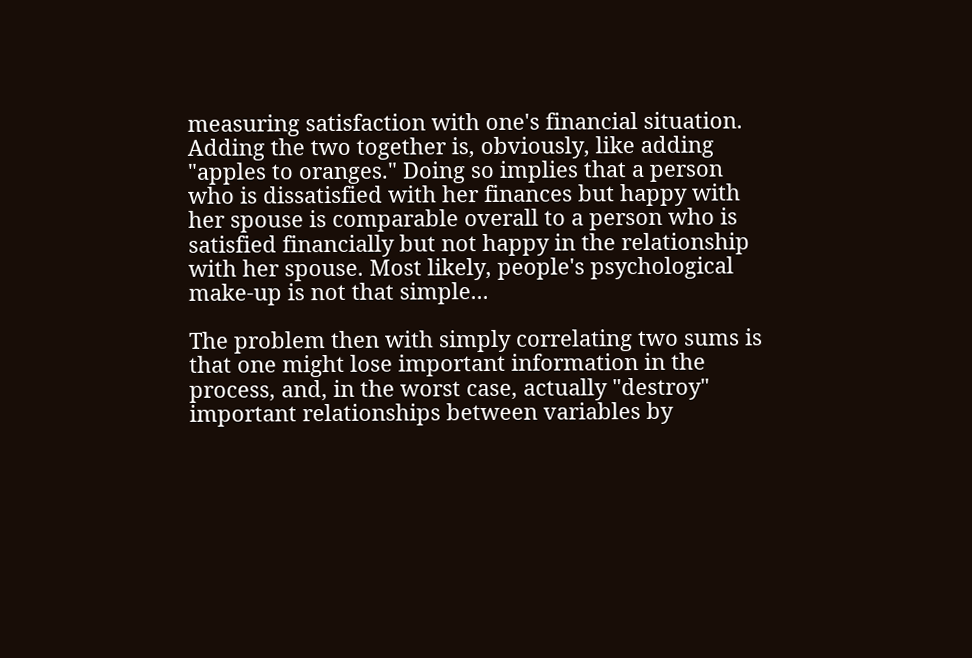measuring satisfaction with one's financial situation. Adding the two together is, obviously, like adding "apples to oranges." Doing so implies that a person who is dissatisfied with her finances but happy with her spouse is comparable overall to a person who is satisfied financially but not happy in the relationship with her spouse. Most likely, people's psychological make-up is not that simple...

The problem then with simply correlating two sums is that one might lose important information in the process, and, in the worst case, actually "destroy" important relationships between variables by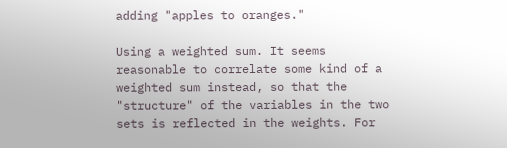adding "apples to oranges."

Using a weighted sum. It seems reasonable to correlate some kind of a weighted sum instead, so that the "structure" of the variables in the two sets is reflected in the weights. For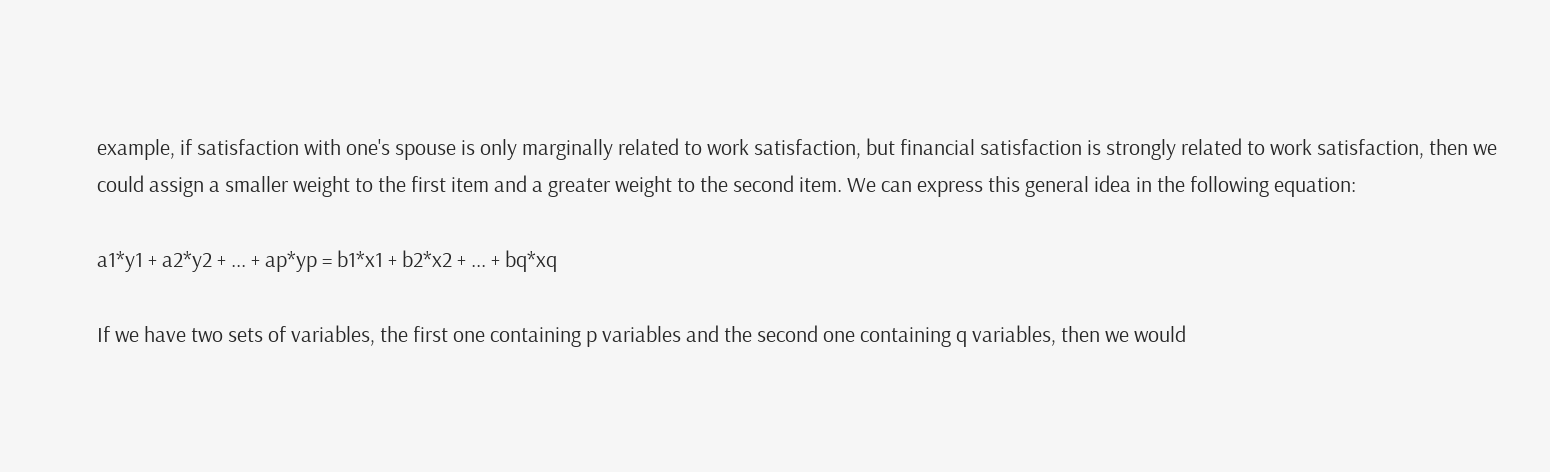example, if satisfaction with one's spouse is only marginally related to work satisfaction, but financial satisfaction is strongly related to work satisfaction, then we could assign a smaller weight to the first item and a greater weight to the second item. We can express this general idea in the following equation:

a1*y1 + a2*y2 + ... + ap*yp = b1*x1 + b2*x2 + ... + bq*xq

If we have two sets of variables, the first one containing p variables and the second one containing q variables, then we would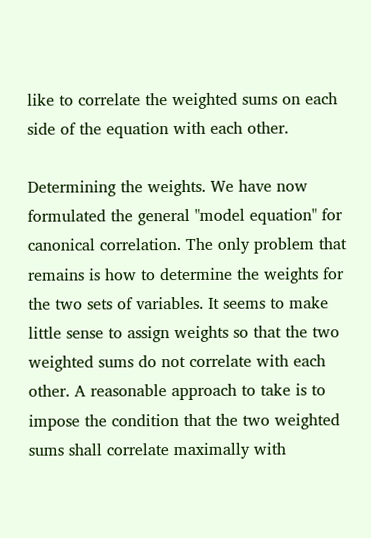like to correlate the weighted sums on each side of the equation with each other.

Determining the weights. We have now formulated the general "model equation" for canonical correlation. The only problem that remains is how to determine the weights for the two sets of variables. It seems to make little sense to assign weights so that the two weighted sums do not correlate with each other. A reasonable approach to take is to impose the condition that the two weighted sums shall correlate maximally with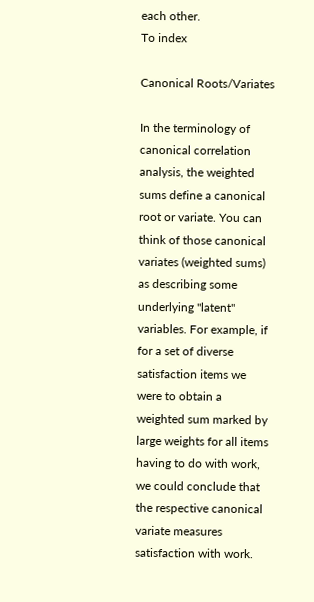each other.
To index

Canonical Roots/Variates

In the terminology of canonical correlation analysis, the weighted sums define a canonical root or variate. You can think of those canonical variates (weighted sums) as describing some underlying "latent" variables. For example, if for a set of diverse satisfaction items we were to obtain a weighted sum marked by large weights for all items having to do with work, we could conclude that the respective canonical variate measures satisfaction with work.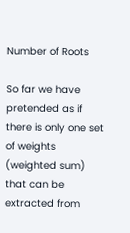Number of Roots

So far we have pretended as if there is only one set of weights (weighted sum) that can be extracted from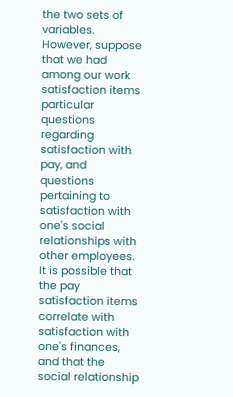the two sets of variables. However, suppose that we had among our work satisfaction items particular questions regarding satisfaction with pay, and questions pertaining to satisfaction with one's social relationships with other employees. It is possible that the pay satisfaction items correlate with satisfaction with one's finances, and that the social relationship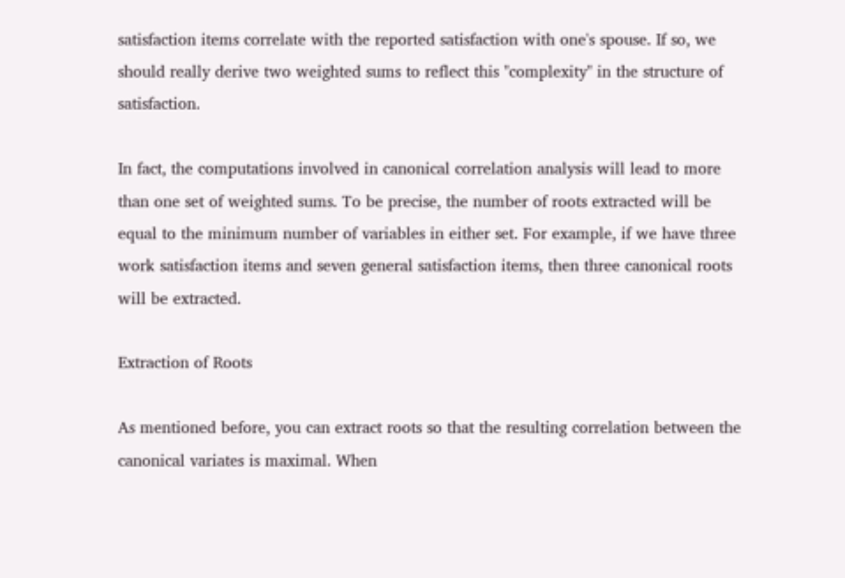satisfaction items correlate with the reported satisfaction with one's spouse. If so, we should really derive two weighted sums to reflect this "complexity" in the structure of satisfaction.

In fact, the computations involved in canonical correlation analysis will lead to more than one set of weighted sums. To be precise, the number of roots extracted will be equal to the minimum number of variables in either set. For example, if we have three work satisfaction items and seven general satisfaction items, then three canonical roots will be extracted.

Extraction of Roots

As mentioned before, you can extract roots so that the resulting correlation between the canonical variates is maximal. When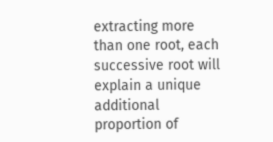extracting more than one root, each successive root will explain a unique additional proportion of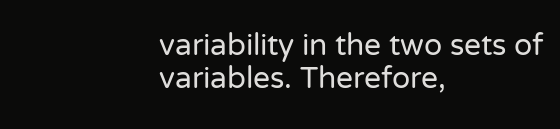variability in the two sets of variables. Therefore,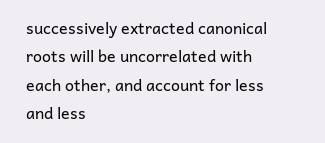successively extracted canonical roots will be uncorrelated with each other, and account for less and less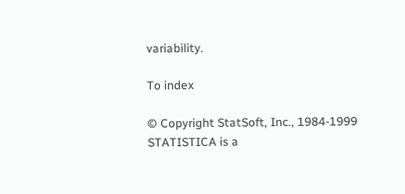variability.

To index

© Copyright StatSoft, Inc., 1984-1999
STATISTICA is a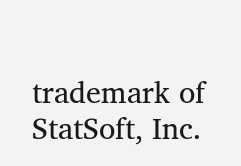trademark of StatSoft, Inc.